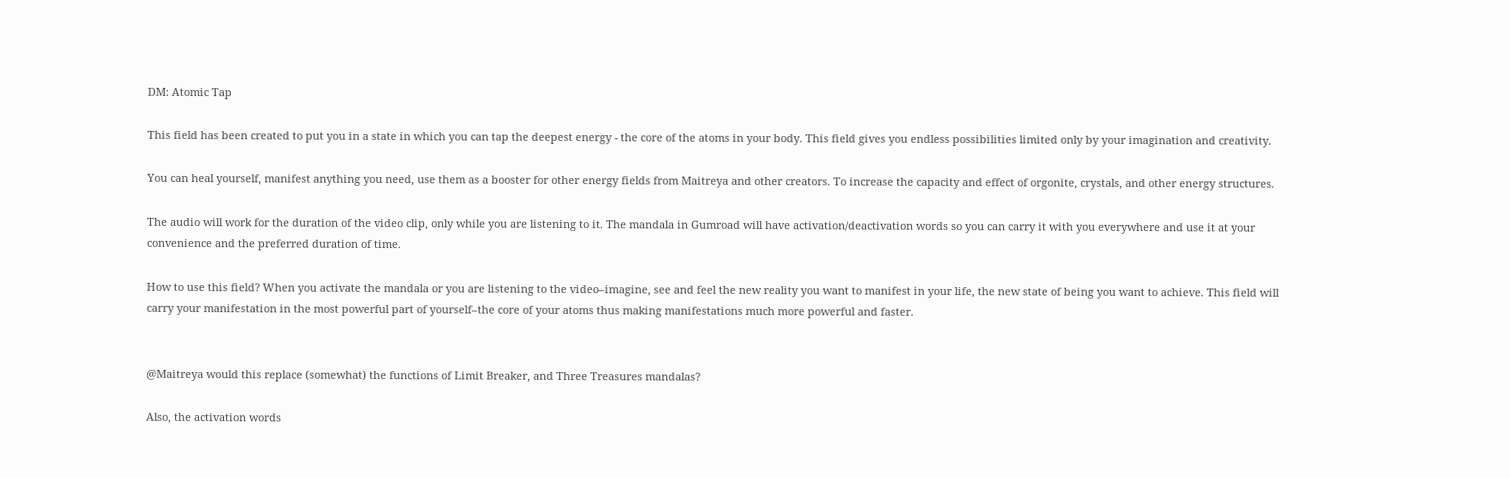DM: Atomic Tap

This field has been created to put you in a state in which you can tap the deepest energy - the core of the atoms in your body. This field gives you endless possibilities limited only by your imagination and creativity.

You can heal yourself, manifest anything you need, use them as a booster for other energy fields from Maitreya and other creators. To increase the capacity and effect of orgonite, crystals, and other energy structures.

The audio will work for the duration of the video clip, only while you are listening to it. The mandala in Gumroad will have activation/deactivation words so you can carry it with you everywhere and use it at your convenience and the preferred duration of time.

How to use this field? When you activate the mandala or you are listening to the video–imagine, see and feel the new reality you want to manifest in your life, the new state of being you want to achieve. This field will carry your manifestation in the most powerful part of yourself–the core of your atoms thus making manifestations much more powerful and faster.


@Maitreya would this replace (somewhat) the functions of Limit Breaker, and Three Treasures mandalas?

Also, the activation words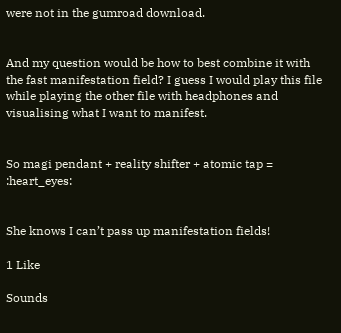were not in the gumroad download.


And my question would be how to best combine it with the fast manifestation field? I guess I would play this file while playing the other file with headphones and visualising what I want to manifest.


So magi pendant + reality shifter + atomic tap = :heart_eyes:


She knows I can’t pass up manifestation fields!

1 Like

Sounds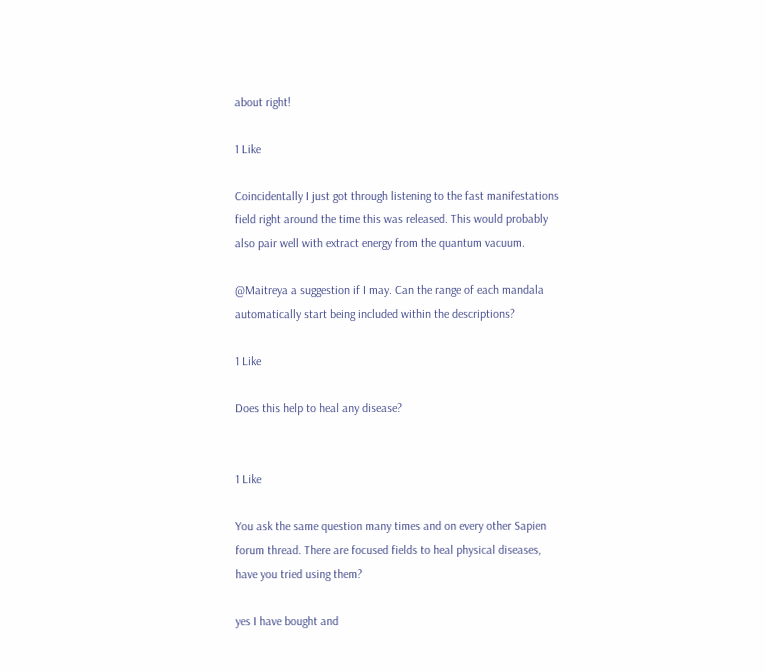about right!

1 Like

Coincidentally I just got through listening to the fast manifestations field right around the time this was released. This would probably also pair well with extract energy from the quantum vacuum.

@Maitreya a suggestion if I may. Can the range of each mandala automatically start being included within the descriptions?

1 Like

Does this help to heal any disease?


1 Like

You ask the same question many times and on every other Sapien forum thread. There are focused fields to heal physical diseases, have you tried using them?

yes I have bought and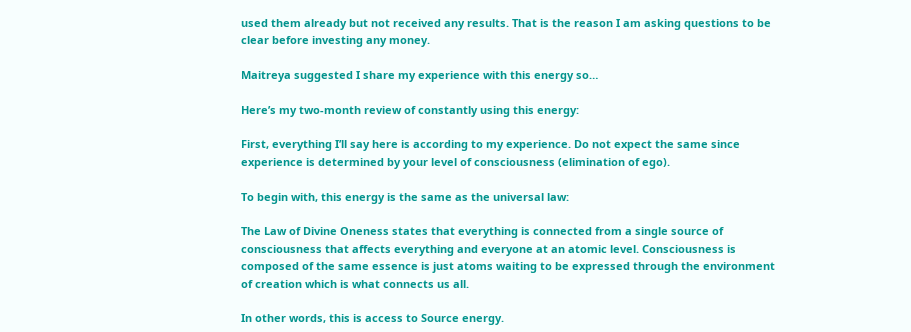used them already but not received any results. That is the reason I am asking questions to be clear before investing any money.

Maitreya suggested I share my experience with this energy so…

Here’s my two-month review of constantly using this energy:

First, everything I’ll say here is according to my experience. Do not expect the same since experience is determined by your level of consciousness (elimination of ego).

To begin with, this energy is the same as the universal law:

The Law of Divine Oneness states that everything is connected from a single source of consciousness that affects everything and everyone at an atomic level. Consciousness is composed of the same essence is just atoms waiting to be expressed through the environment of creation which is what connects us all.

In other words, this is access to Source energy.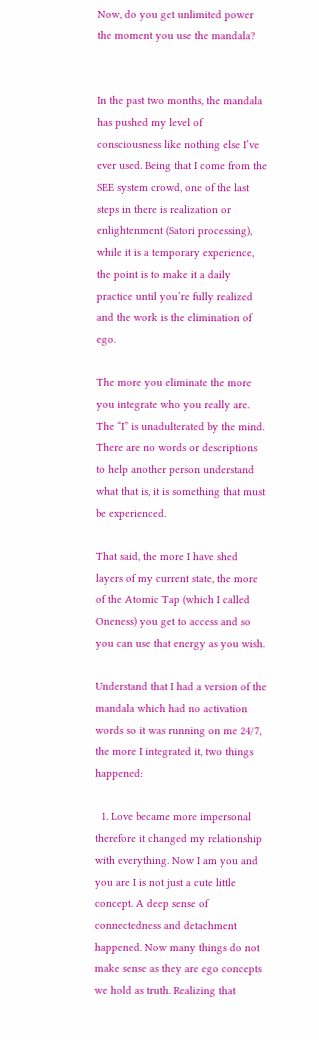Now, do you get unlimited power the moment you use the mandala?


In the past two months, the mandala has pushed my level of consciousness like nothing else I’ve ever used. Being that I come from the SEE system crowd, one of the last steps in there is realization or enlightenment (Satori processing), while it is a temporary experience, the point is to make it a daily practice until you’re fully realized and the work is the elimination of ego.

The more you eliminate the more you integrate who you really are. The “I” is unadulterated by the mind. There are no words or descriptions to help another person understand what that is, it is something that must be experienced.

That said, the more I have shed layers of my current state, the more of the Atomic Tap (which I called Oneness) you get to access and so you can use that energy as you wish.

Understand that I had a version of the mandala which had no activation words so it was running on me 24/7, the more I integrated it, two things happened:

  1. Love became more impersonal therefore it changed my relationship with everything. Now I am you and you are I is not just a cute little concept. A deep sense of connectedness and detachment happened. Now many things do not make sense as they are ego concepts we hold as truth. Realizing that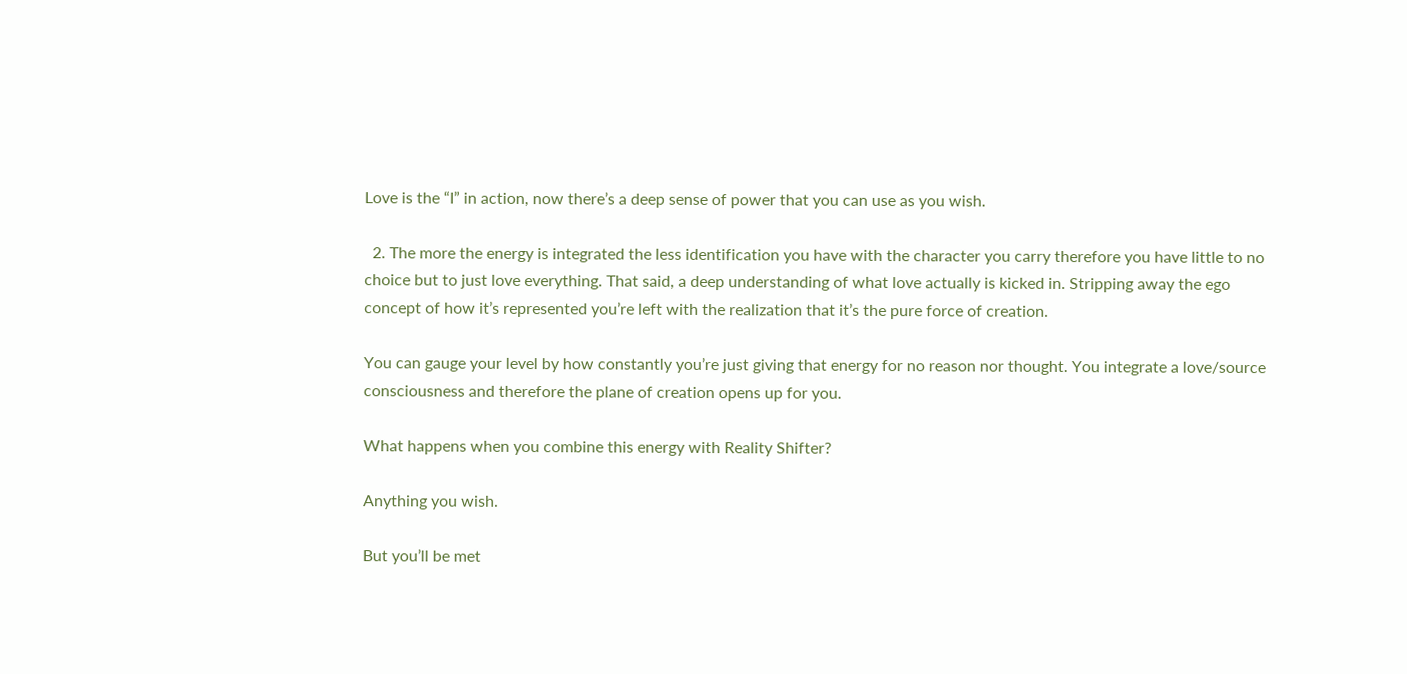Love is the “I” in action, now there’s a deep sense of power that you can use as you wish.

  2. The more the energy is integrated the less identification you have with the character you carry therefore you have little to no choice but to just love everything. That said, a deep understanding of what love actually is kicked in. Stripping away the ego concept of how it’s represented you’re left with the realization that it’s the pure force of creation.

You can gauge your level by how constantly you’re just giving that energy for no reason nor thought. You integrate a love/source consciousness and therefore the plane of creation opens up for you.

What happens when you combine this energy with Reality Shifter?

Anything you wish.

But you’ll be met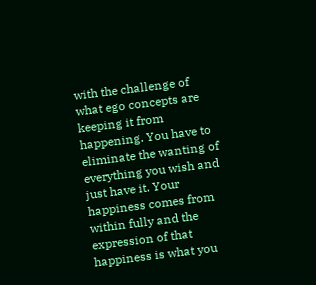with the challenge of what ego concepts are keeping it from happening. You have to eliminate the wanting of everything you wish and just have it. Your happiness comes from within fully and the expression of that happiness is what you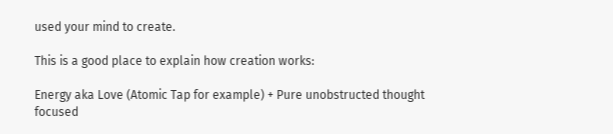used your mind to create.

This is a good place to explain how creation works:

Energy aka Love (Atomic Tap for example) + Pure unobstructed thought focused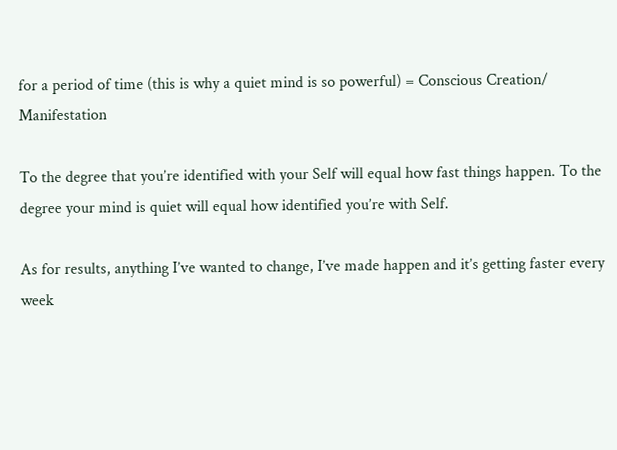for a period of time (this is why a quiet mind is so powerful) = Conscious Creation/ Manifestation

To the degree that you’re identified with your Self will equal how fast things happen. To the degree your mind is quiet will equal how identified you’re with Self.

As for results, anything I’ve wanted to change, I’ve made happen and it’s getting faster every week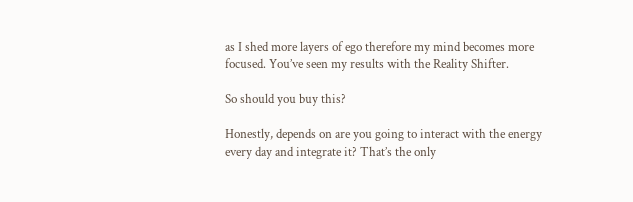as I shed more layers of ego therefore my mind becomes more focused. You’ve seen my results with the Reality Shifter.

So should you buy this?

Honestly, depends on are you going to interact with the energy every day and integrate it? That’s the only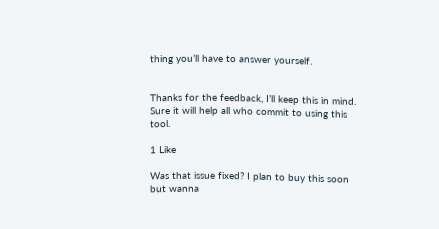thing you’ll have to answer yourself.


Thanks for the feedback, I’ll keep this in mind. Sure it will help all who commit to using this tool.

1 Like

Was that issue fixed? I plan to buy this soon but wanna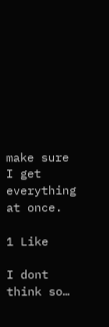make sure I get everything at once.

1 Like

I dont think so…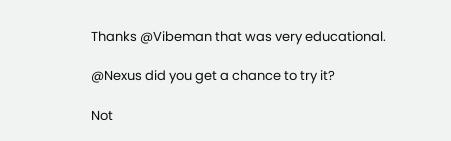Thanks @Vibeman that was very educational.

@Nexus did you get a chance to try it?

Not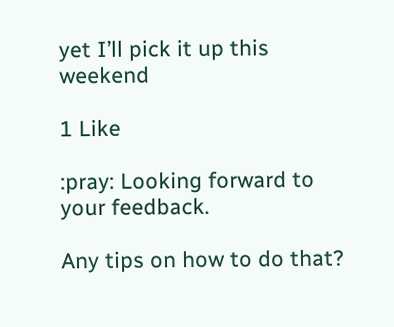yet I’ll pick it up this weekend

1 Like

:pray: Looking forward to your feedback.

Any tips on how to do that?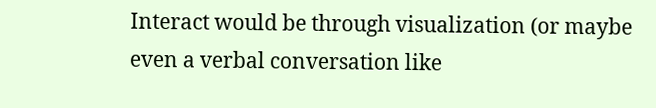Interact would be through visualization (or maybe even a verbal conversation like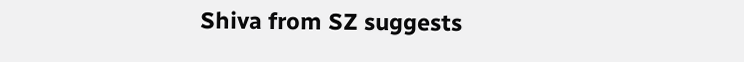Shiva from SZ suggests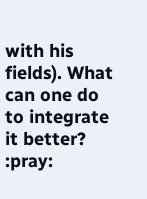with his fields). What can one do to integrate it better? :pray: